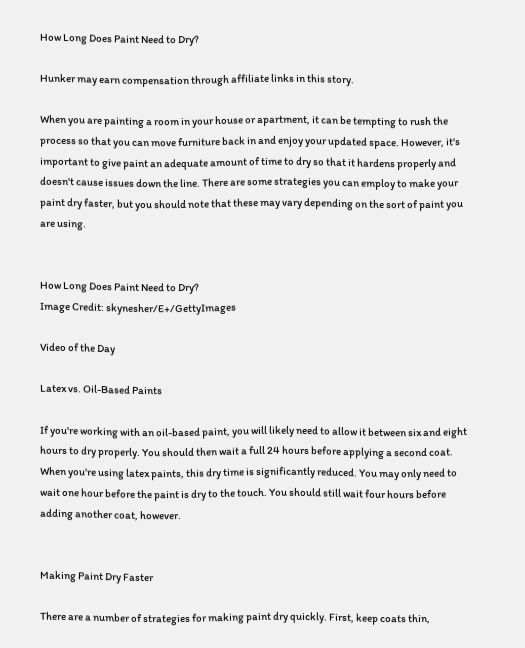How Long Does Paint Need to Dry?

Hunker may earn compensation through affiliate links in this story.

When you are painting a room in your house or apartment, it can be tempting to rush the process so that you can move furniture back in and enjoy your updated space. However, it's important to give paint an adequate amount of time to dry so that it hardens properly and doesn't cause issues down the line. There are some strategies you can employ to make your paint dry faster, but you should note that these may vary depending on the sort of paint you are using.


How Long Does Paint Need to Dry?
Image Credit: skynesher/E+/GettyImages

Video of the Day

Latex vs. Oil-Based Paints

If you're working with an oil-based paint, you will likely need to allow it between six and eight hours to dry properly. You should then wait a full 24 hours before applying a second coat. When you're using latex paints, this dry time is significantly reduced. You may only need to wait one hour before the paint is dry to the touch. You should still wait four hours before adding another coat, however.


Making Paint Dry Faster

There are a number of strategies for making paint dry quickly. First, keep coats thin,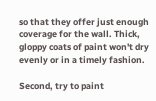so that they offer just enough coverage for the wall. Thick, gloppy coats of paint won't dry evenly or in a timely fashion.

Second, try to paint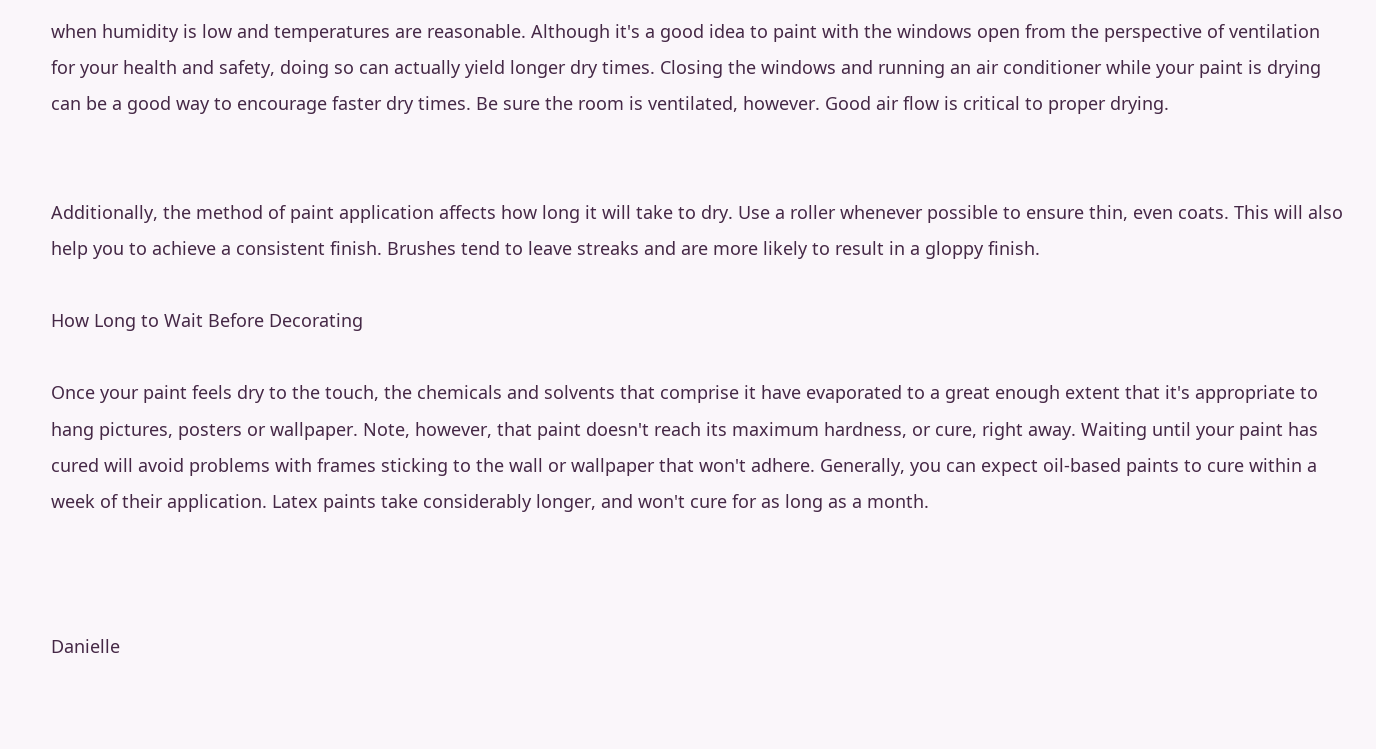when humidity is low and temperatures are reasonable. Although it's a good idea to paint with the windows open from the perspective of ventilation for your health and safety, doing so can actually yield longer dry times. Closing the windows and running an air conditioner while your paint is drying can be a good way to encourage faster dry times. Be sure the room is ventilated, however. Good air flow is critical to proper drying.


Additionally, the method of paint application affects how long it will take to dry. Use a roller whenever possible to ensure thin, even coats. This will also help you to achieve a consistent finish. Brushes tend to leave streaks and are more likely to result in a gloppy finish.

How Long to Wait Before Decorating

Once your paint feels dry to the touch, the chemicals and solvents that comprise it have evaporated to a great enough extent that it's appropriate to hang pictures, posters or wallpaper. Note, however, that paint doesn't reach its maximum hardness, or cure, right away. Waiting until your paint has cured will avoid problems with frames sticking to the wall or wallpaper that won't adhere. Generally, you can expect oil-based paints to cure within a week of their application. Latex paints take considerably longer, and won't cure for as long as a month.



Danielle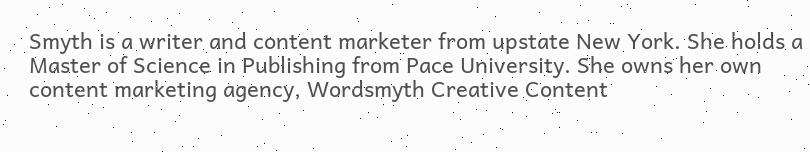Smyth is a writer and content marketer from upstate New York. She holds a Master of Science in Publishing from Pace University. She owns her own content marketing agency, Wordsmyth Creative Content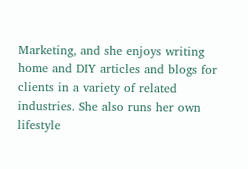Marketing, and she enjoys writing home and DIY articles and blogs for clients in a variety of related industries. She also runs her own lifestyle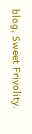blog, Sweet Frivolity.